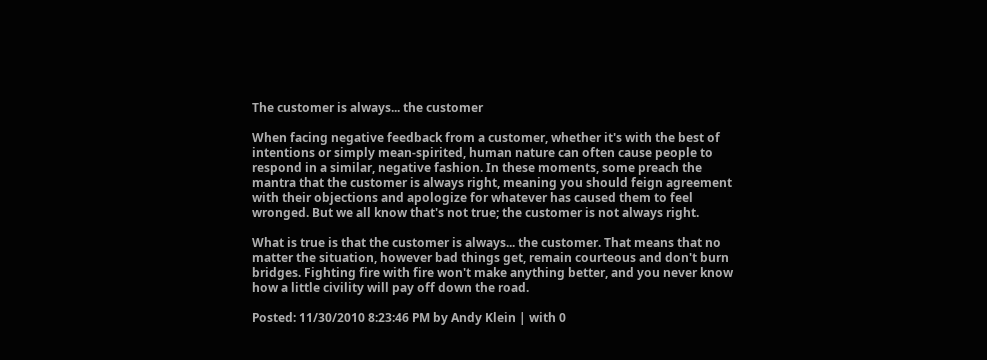The customer is always... the customer

When facing negative feedback from a customer, whether it's with the best of intentions or simply mean-spirited, human nature can often cause people to respond in a similar, negative fashion. In these moments, some preach the mantra that the customer is always right, meaning you should feign agreement with their objections and apologize for whatever has caused them to feel wronged. But we all know that's not true; the customer is not always right.

What is true is that the customer is always... the customer. That means that no matter the situation, however bad things get, remain courteous and don't burn bridges. Fighting fire with fire won't make anything better, and you never know how a little civility will pay off down the road.

Posted: 11/30/2010 8:23:46 PM by Andy Klein | with 0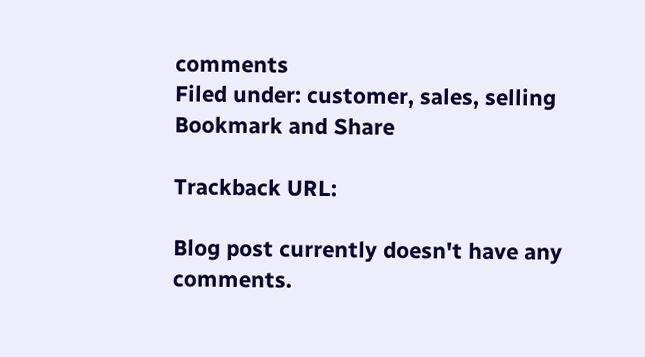comments
Filed under: customer, sales, selling
Bookmark and Share

Trackback URL:

Blog post currently doesn't have any comments.